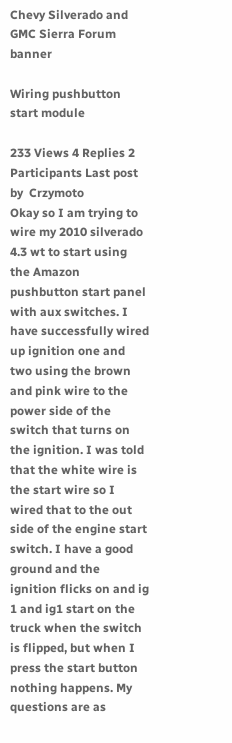Chevy Silverado and GMC Sierra Forum banner

Wiring pushbutton start module

233 Views 4 Replies 2 Participants Last post by  Crzymoto
Okay so I am trying to wire my 2010 silverado 4.3 wt to start using the Amazon pushbutton start panel with aux switches. I have successfully wired up ignition one and two using the brown and pink wire to the power side of the switch that turns on the ignition. I was told that the white wire is the start wire so I wired that to the out side of the engine start switch. I have a good ground and the ignition flicks on and ig 1 and ig1 start on the truck when the switch is flipped, but when I press the start button nothing happens. My questions are as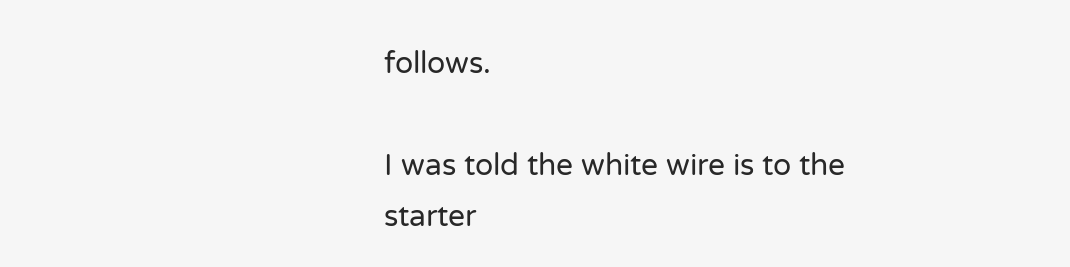follows.

I was told the white wire is to the starter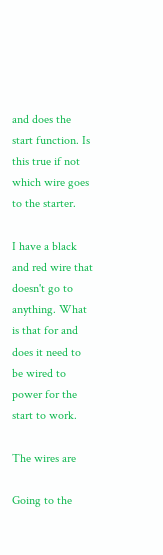and does the start function. Is this true if not which wire goes to the starter.

I have a black and red wire that doesn't go to anything. What is that for and does it need to be wired to power for the start to work.

The wires are

Going to the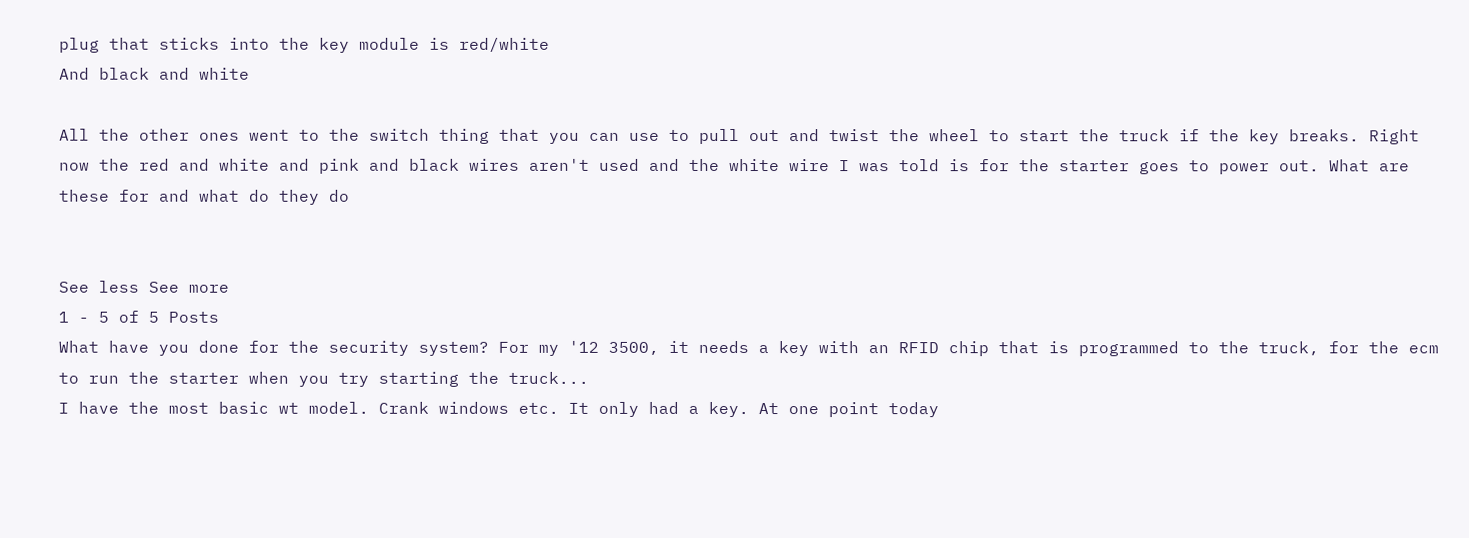plug that sticks into the key module is red/white
And black and white

All the other ones went to the switch thing that you can use to pull out and twist the wheel to start the truck if the key breaks. Right now the red and white and pink and black wires aren't used and the white wire I was told is for the starter goes to power out. What are these for and what do they do


See less See more
1 - 5 of 5 Posts
What have you done for the security system? For my '12 3500, it needs a key with an RFID chip that is programmed to the truck, for the ecm to run the starter when you try starting the truck...
I have the most basic wt model. Crank windows etc. It only had a key. At one point today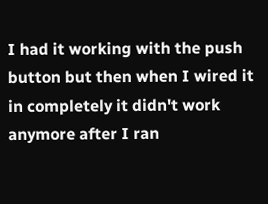I had it working with the push button but then when I wired it in completely it didn't work anymore after I ran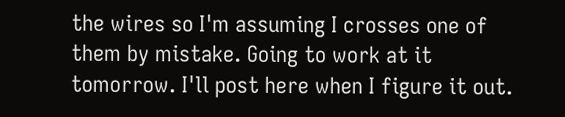the wires so I'm assuming I crosses one of them by mistake. Going to work at it tomorrow. I'll post here when I figure it out.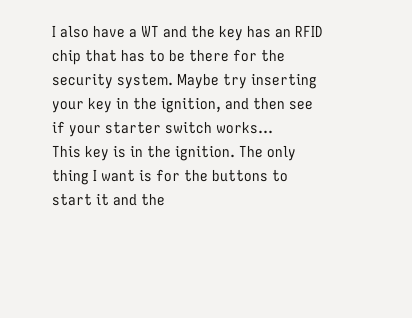I also have a WT and the key has an RFID chip that has to be there for the security system. Maybe try inserting your key in the ignition, and then see if your starter switch works...
This key is in the ignition. The only thing I want is for the buttons to start it and the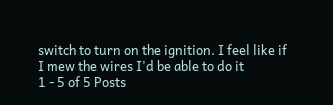switch to turn on the ignition. I feel like if I mew the wires I'd be able to do it
1 - 5 of 5 Posts